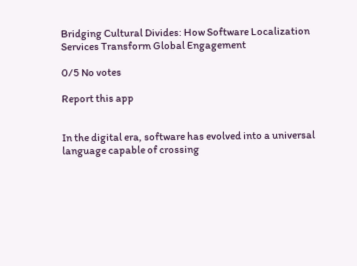Bridging Cultural Divides: How Software Localization Services Transform Global Engagement

0/5 No votes

Report this app


In the digital era, software has evolved into a universal language capable of crossing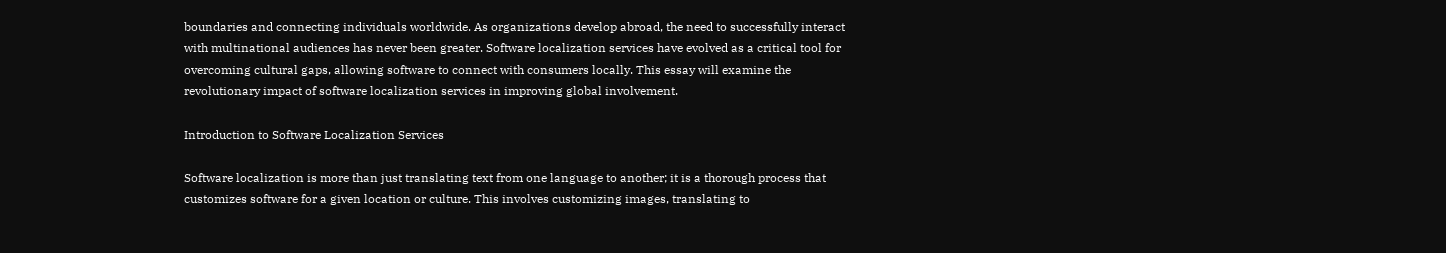boundaries and connecting individuals worldwide. As organizations develop abroad, the need to successfully interact with multinational audiences has never been greater. Software localization services have evolved as a critical tool for overcoming cultural gaps, allowing software to connect with consumers locally. This essay will examine the revolutionary impact of software localization services in improving global involvement.

Introduction to Software Localization Services

Software localization is more than just translating text from one language to another; it is a thorough process that customizes software for a given location or culture. This involves customizing images, translating to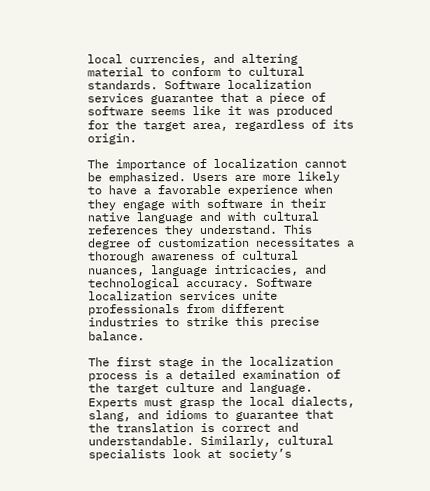local currencies, and altering material to conform to cultural standards. Software localization services guarantee that a piece of software seems like it was produced for the target area, regardless of its origin.

The importance of localization cannot be emphasized. Users are more likely to have a favorable experience when they engage with software in their native language and with cultural references they understand. This degree of customization necessitates a thorough awareness of cultural nuances, language intricacies, and technological accuracy. Software localization services unite professionals from different industries to strike this precise balance.

The first stage in the localization process is a detailed examination of the target culture and language. Experts must grasp the local dialects, slang, and idioms to guarantee that the translation is correct and understandable. Similarly, cultural specialists look at society’s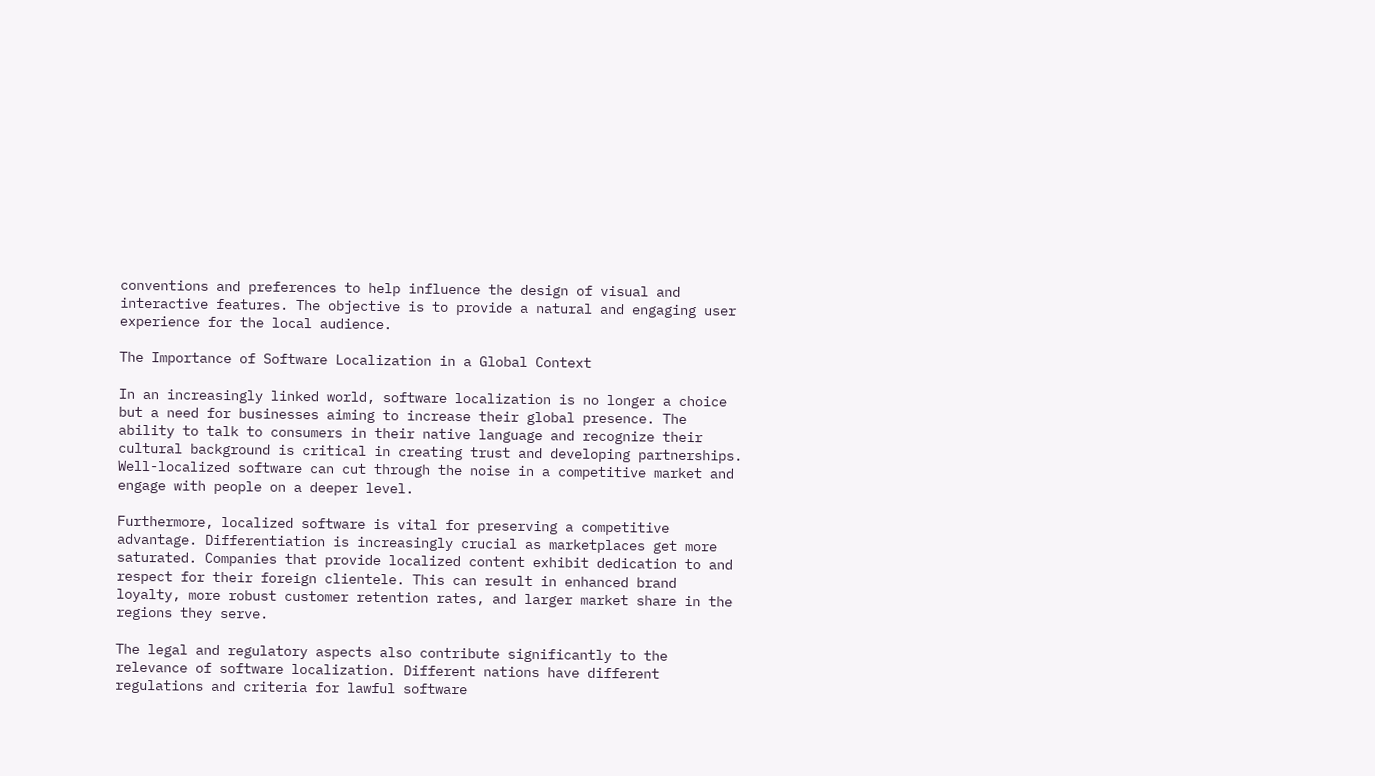conventions and preferences to help influence the design of visual and interactive features. The objective is to provide a natural and engaging user experience for the local audience.

The Importance of Software Localization in a Global Context

In an increasingly linked world, software localization is no longer a choice but a need for businesses aiming to increase their global presence. The ability to talk to consumers in their native language and recognize their cultural background is critical in creating trust and developing partnerships. Well-localized software can cut through the noise in a competitive market and engage with people on a deeper level.

Furthermore, localized software is vital for preserving a competitive advantage. Differentiation is increasingly crucial as marketplaces get more saturated. Companies that provide localized content exhibit dedication to and respect for their foreign clientele. This can result in enhanced brand loyalty, more robust customer retention rates, and larger market share in the regions they serve.

The legal and regulatory aspects also contribute significantly to the relevance of software localization. Different nations have different regulations and criteria for lawful software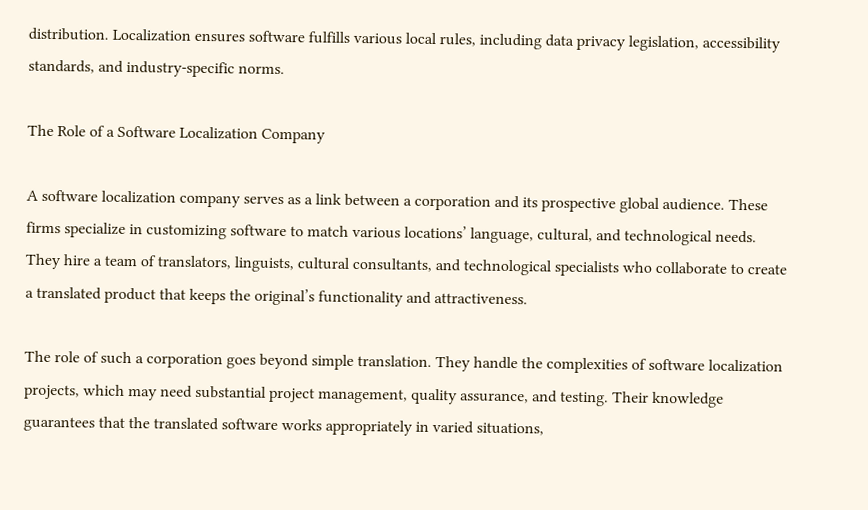distribution. Localization ensures software fulfills various local rules, including data privacy legislation, accessibility standards, and industry-specific norms.

The Role of a Software Localization Company

A software localization company serves as a link between a corporation and its prospective global audience. These firms specialize in customizing software to match various locations’ language, cultural, and technological needs. They hire a team of translators, linguists, cultural consultants, and technological specialists who collaborate to create a translated product that keeps the original’s functionality and attractiveness.

The role of such a corporation goes beyond simple translation. They handle the complexities of software localization projects, which may need substantial project management, quality assurance, and testing. Their knowledge guarantees that the translated software works appropriately in varied situations,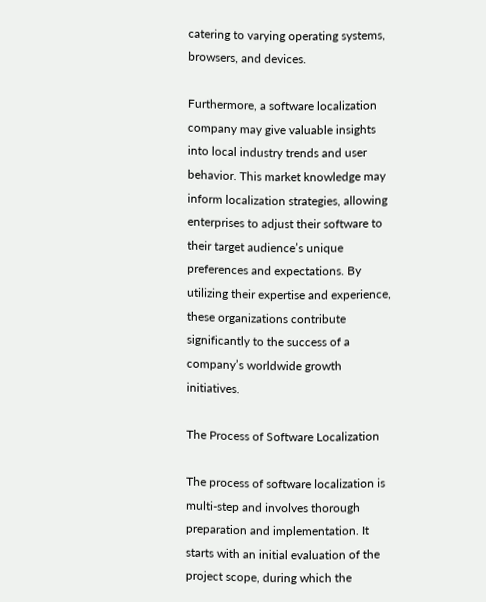catering to varying operating systems, browsers, and devices.

Furthermore, a software localization company may give valuable insights into local industry trends and user behavior. This market knowledge may inform localization strategies, allowing enterprises to adjust their software to their target audience’s unique preferences and expectations. By utilizing their expertise and experience, these organizations contribute significantly to the success of a company’s worldwide growth initiatives.

The Process of Software Localization

The process of software localization is multi-step and involves thorough preparation and implementation. It starts with an initial evaluation of the project scope, during which the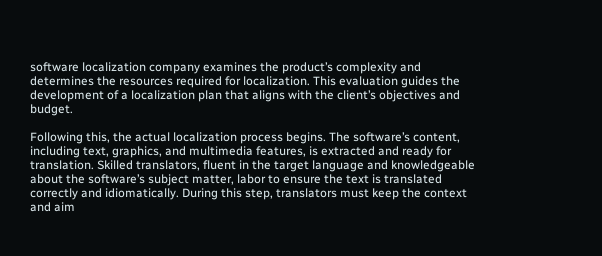software localization company examines the product’s complexity and determines the resources required for localization. This evaluation guides the development of a localization plan that aligns with the client’s objectives and budget.

Following this, the actual localization process begins. The software’s content, including text, graphics, and multimedia features, is extracted and ready for translation. Skilled translators, fluent in the target language and knowledgeable about the software’s subject matter, labor to ensure the text is translated correctly and idiomatically. During this step, translators must keep the context and aim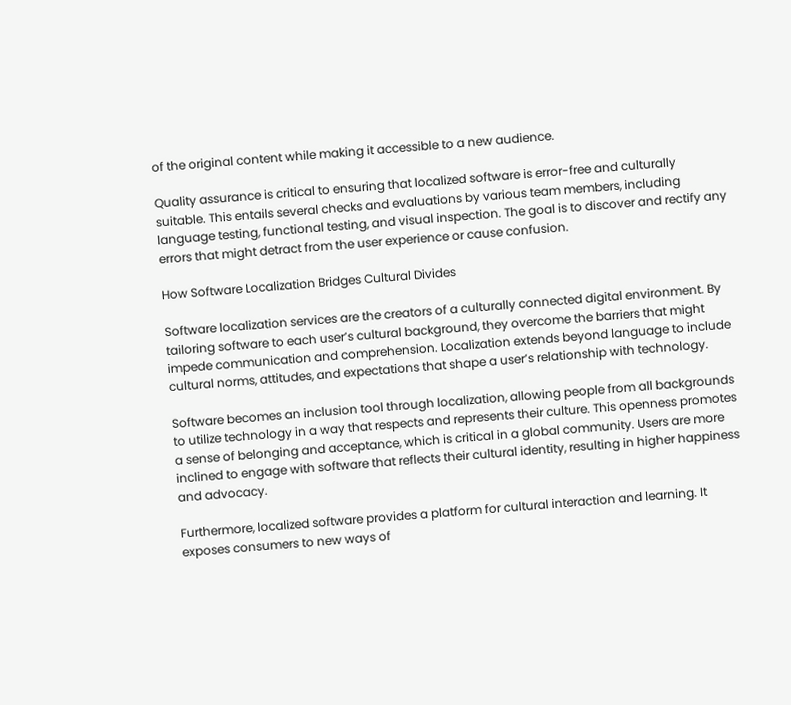of the original content while making it accessible to a new audience.

Quality assurance is critical to ensuring that localized software is error-free and culturally suitable. This entails several checks and evaluations by various team members, including language testing, functional testing, and visual inspection. The goal is to discover and rectify any errors that might detract from the user experience or cause confusion.

How Software Localization Bridges Cultural Divides

Software localization services are the creators of a culturally connected digital environment. By tailoring software to each user’s cultural background, they overcome the barriers that might impede communication and comprehension. Localization extends beyond language to include cultural norms, attitudes, and expectations that shape a user’s relationship with technology.

Software becomes an inclusion tool through localization, allowing people from all backgrounds to utilize technology in a way that respects and represents their culture. This openness promotes a sense of belonging and acceptance, which is critical in a global community. Users are more inclined to engage with software that reflects their cultural identity, resulting in higher happiness and advocacy.

Furthermore, localized software provides a platform for cultural interaction and learning. It exposes consumers to new ways of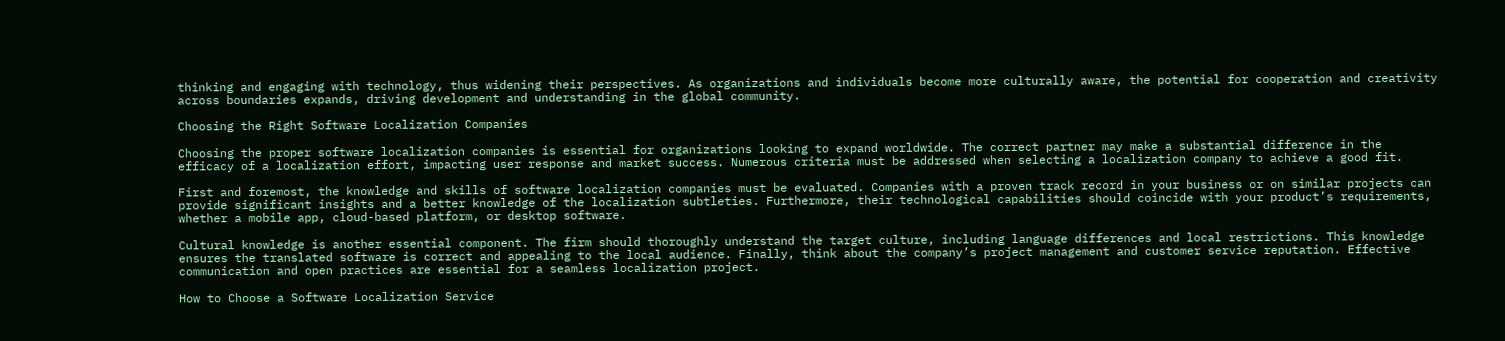thinking and engaging with technology, thus widening their perspectives. As organizations and individuals become more culturally aware, the potential for cooperation and creativity across boundaries expands, driving development and understanding in the global community.

Choosing the Right Software Localization Companies

Choosing the proper software localization companies is essential for organizations looking to expand worldwide. The correct partner may make a substantial difference in the efficacy of a localization effort, impacting user response and market success. Numerous criteria must be addressed when selecting a localization company to achieve a good fit.

First and foremost, the knowledge and skills of software localization companies must be evaluated. Companies with a proven track record in your business or on similar projects can provide significant insights and a better knowledge of the localization subtleties. Furthermore, their technological capabilities should coincide with your product’s requirements, whether a mobile app, cloud-based platform, or desktop software.

Cultural knowledge is another essential component. The firm should thoroughly understand the target culture, including language differences and local restrictions. This knowledge ensures the translated software is correct and appealing to the local audience. Finally, think about the company’s project management and customer service reputation. Effective communication and open practices are essential for a seamless localization project.

How to Choose a Software Localization Service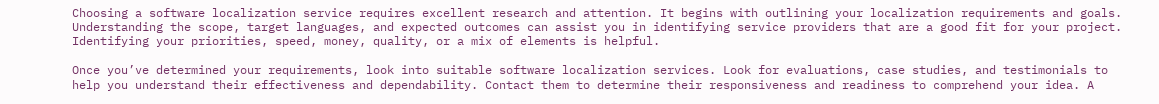Choosing a software localization service requires excellent research and attention. It begins with outlining your localization requirements and goals. Understanding the scope, target languages, and expected outcomes can assist you in identifying service providers that are a good fit for your project. Identifying your priorities, speed, money, quality, or a mix of elements is helpful.

Once you’ve determined your requirements, look into suitable software localization services. Look for evaluations, case studies, and testimonials to help you understand their effectiveness and dependability. Contact them to determine their responsiveness and readiness to comprehend your idea. A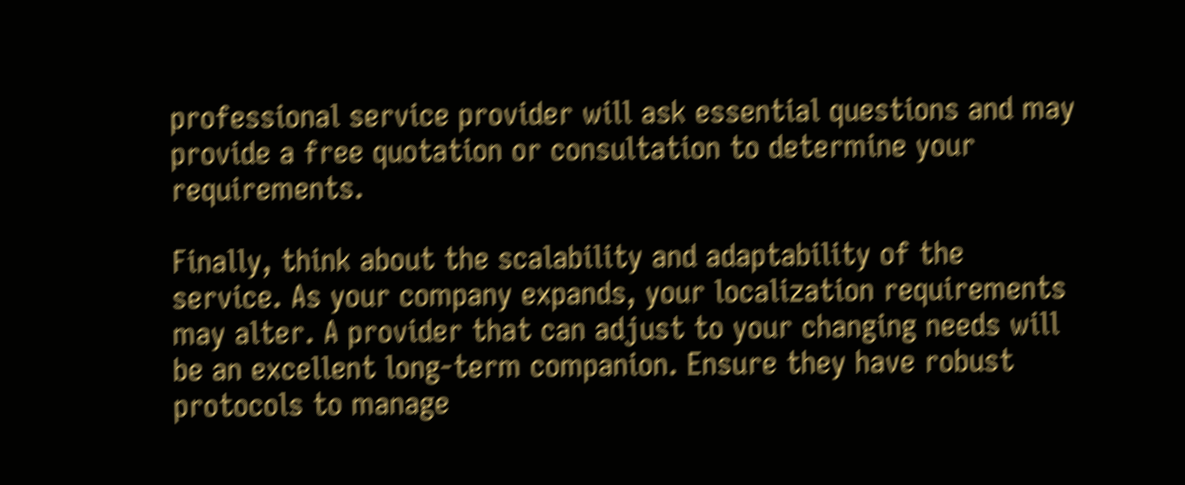professional service provider will ask essential questions and may provide a free quotation or consultation to determine your requirements.

Finally, think about the scalability and adaptability of the service. As your company expands, your localization requirements may alter. A provider that can adjust to your changing needs will be an excellent long-term companion. Ensure they have robust protocols to manage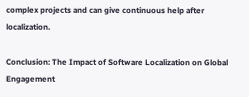complex projects and can give continuous help after localization.

Conclusion: The Impact of Software Localization on Global Engagement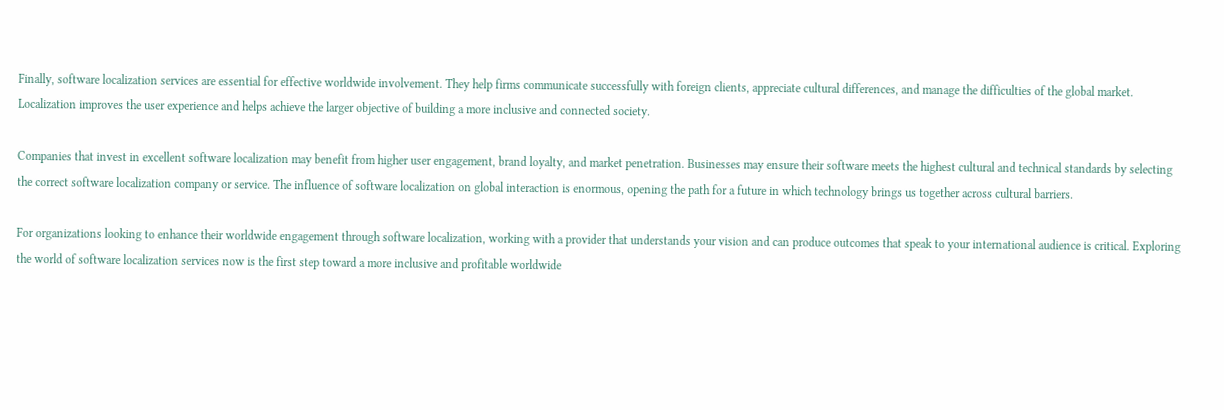Finally, software localization services are essential for effective worldwide involvement. They help firms communicate successfully with foreign clients, appreciate cultural differences, and manage the difficulties of the global market. Localization improves the user experience and helps achieve the larger objective of building a more inclusive and connected society.

Companies that invest in excellent software localization may benefit from higher user engagement, brand loyalty, and market penetration. Businesses may ensure their software meets the highest cultural and technical standards by selecting the correct software localization company or service. The influence of software localization on global interaction is enormous, opening the path for a future in which technology brings us together across cultural barriers.

For organizations looking to enhance their worldwide engagement through software localization, working with a provider that understands your vision and can produce outcomes that speak to your international audience is critical. Exploring the world of software localization services now is the first step toward a more inclusive and profitable worldwide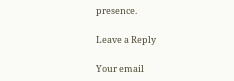presence.

Leave a Reply

Your email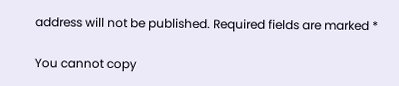address will not be published. Required fields are marked *

You cannot copy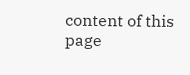content of this page